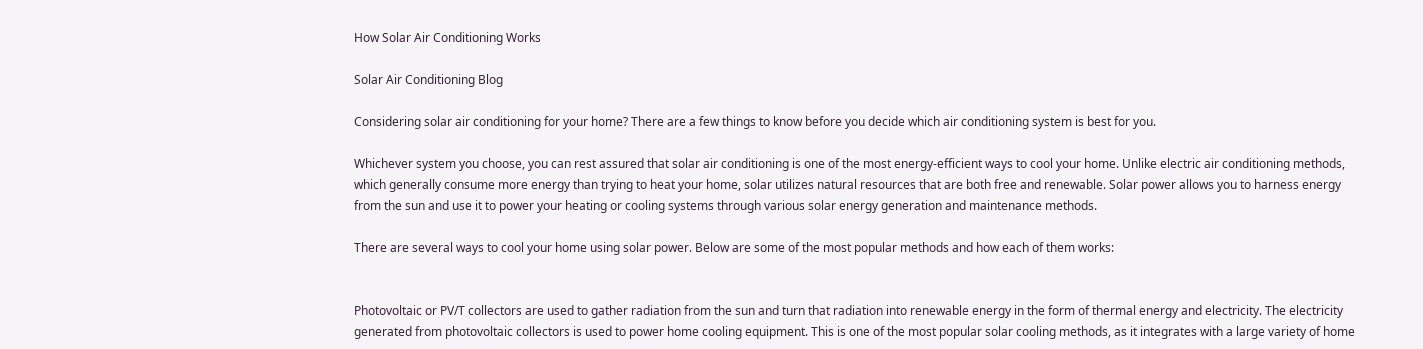How Solar Air Conditioning Works

Solar Air Conditioning Blog

Considering solar air conditioning for your home? There are a few things to know before you decide which air conditioning system is best for you.

Whichever system you choose, you can rest assured that solar air conditioning is one of the most energy-efficient ways to cool your home. Unlike electric air conditioning methods, which generally consume more energy than trying to heat your home, solar utilizes natural resources that are both free and renewable. Solar power allows you to harness energy from the sun and use it to power your heating or cooling systems through various solar energy generation and maintenance methods.

There are several ways to cool your home using solar power. Below are some of the most popular methods and how each of them works:


Photovoltaic or PV/T collectors are used to gather radiation from the sun and turn that radiation into renewable energy in the form of thermal energy and electricity. The electricity generated from photovoltaic collectors is used to power home cooling equipment. This is one of the most popular solar cooling methods, as it integrates with a large variety of home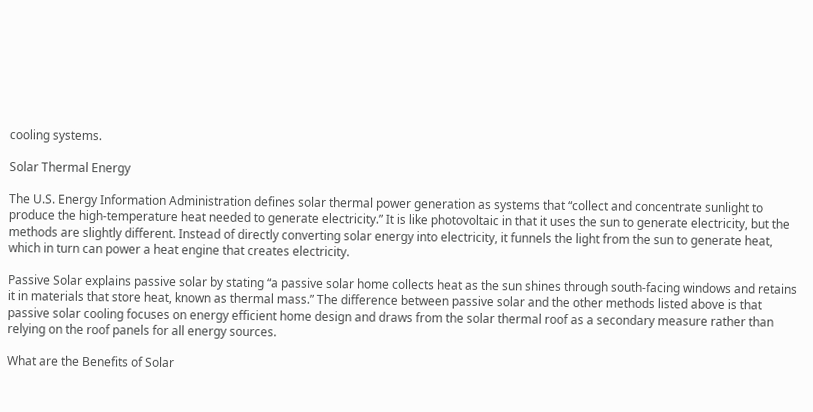cooling systems.

Solar Thermal Energy

The U.S. Energy Information Administration defines solar thermal power generation as systems that “collect and concentrate sunlight to produce the high-temperature heat needed to generate electricity.” It is like photovoltaic in that it uses the sun to generate electricity, but the methods are slightly different. Instead of directly converting solar energy into electricity, it funnels the light from the sun to generate heat, which in turn can power a heat engine that creates electricity.

Passive Solar explains passive solar by stating “a passive solar home collects heat as the sun shines through south-facing windows and retains it in materials that store heat, known as thermal mass.” The difference between passive solar and the other methods listed above is that passive solar cooling focuses on energy efficient home design and draws from the solar thermal roof as a secondary measure rather than relying on the roof panels for all energy sources.

What are the Benefits of Solar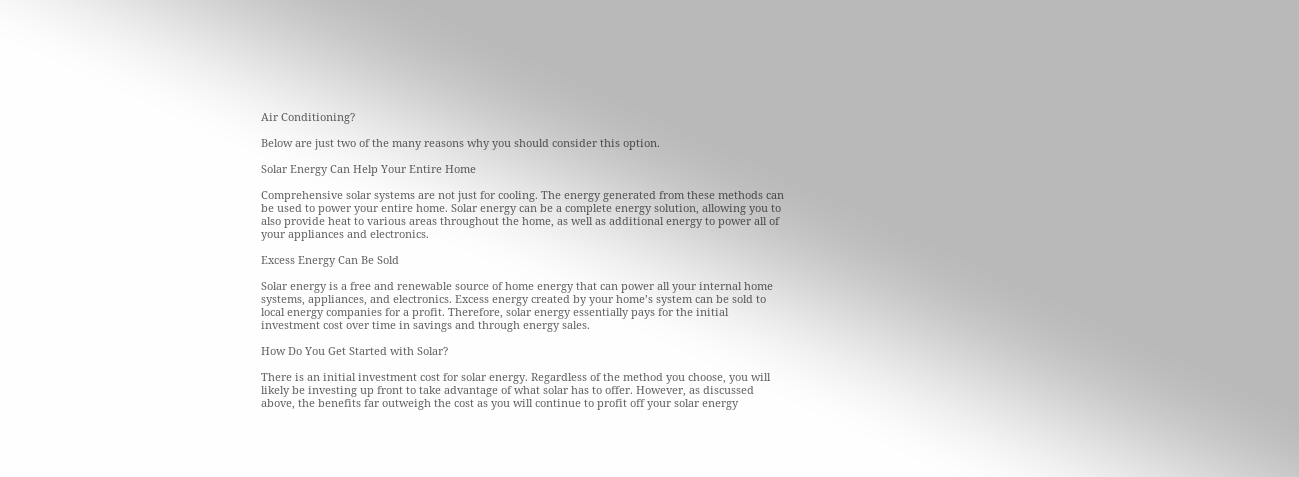Air Conditioning?

Below are just two of the many reasons why you should consider this option.

Solar Energy Can Help Your Entire Home

Comprehensive solar systems are not just for cooling. The energy generated from these methods can be used to power your entire home. Solar energy can be a complete energy solution, allowing you to also provide heat to various areas throughout the home, as well as additional energy to power all of your appliances and electronics.

Excess Energy Can Be Sold

Solar energy is a free and renewable source of home energy that can power all your internal home systems, appliances, and electronics. Excess energy created by your home’s system can be sold to local energy companies for a profit. Therefore, solar energy essentially pays for the initial investment cost over time in savings and through energy sales.

How Do You Get Started with Solar?

There is an initial investment cost for solar energy. Regardless of the method you choose, you will likely be investing up front to take advantage of what solar has to offer. However, as discussed above, the benefits far outweigh the cost as you will continue to profit off your solar energy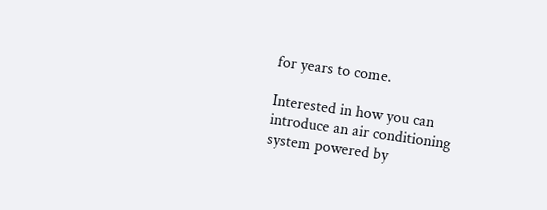for years to come.

Interested in how you can introduce an air conditioning system powered by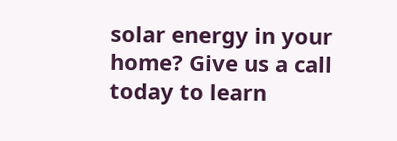solar energy in your home? Give us a call today to learn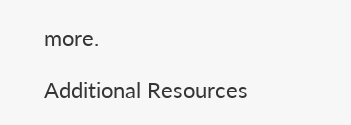more.

Additional Resources